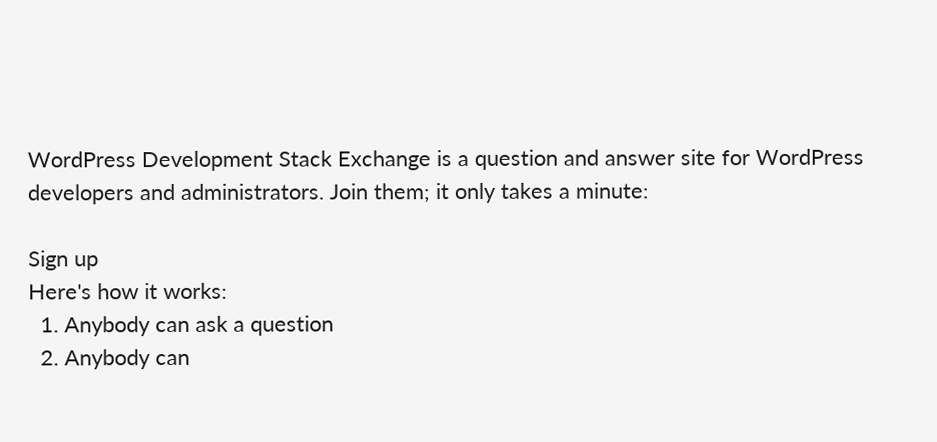WordPress Development Stack Exchange is a question and answer site for WordPress developers and administrators. Join them; it only takes a minute:

Sign up
Here's how it works:
  1. Anybody can ask a question
  2. Anybody can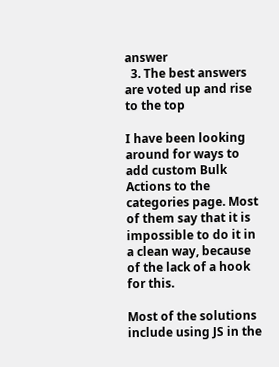answer
  3. The best answers are voted up and rise to the top

I have been looking around for ways to add custom Bulk Actions to the categories page. Most of them say that it is impossible to do it in a clean way, because of the lack of a hook for this.

Most of the solutions include using JS in the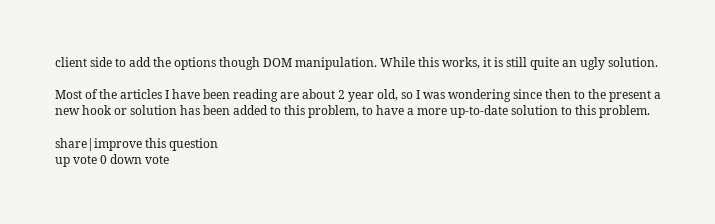client side to add the options though DOM manipulation. While this works, it is still quite an ugly solution.

Most of the articles I have been reading are about 2 year old, so I was wondering since then to the present a new hook or solution has been added to this problem, to have a more up-to-date solution to this problem.

share|improve this question
up vote 0 down vote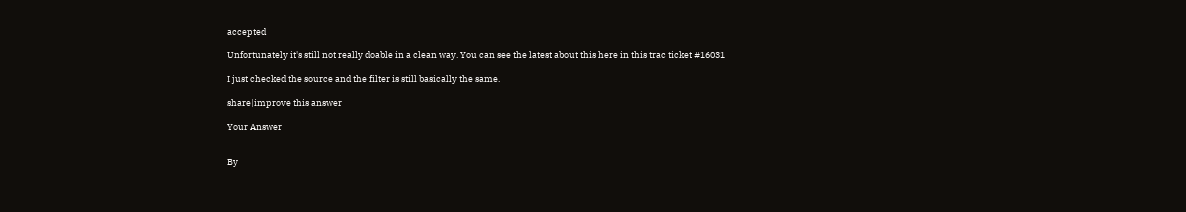accepted

Unfortunately it's still not really doable in a clean way. You can see the latest about this here in this trac ticket #16031

I just checked the source and the filter is still basically the same.

share|improve this answer

Your Answer


By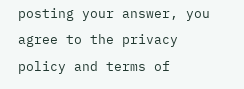posting your answer, you agree to the privacy policy and terms of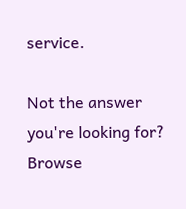service.

Not the answer you're looking for? Browse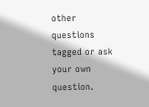other questions tagged or ask your own question.